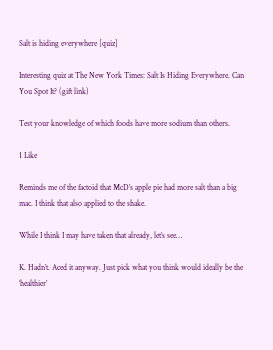Salt is hiding everywhere [quiz]

Interesting quiz at The New York Times: Salt Is Hiding Everywhere. Can You Spot It? (gift link)

Test your knowledge of which foods have more sodium than others.

1 Like

Reminds me of the factoid that McD’s apple pie had more salt than a big mac. I think that also applied to the shake.

While I think I may have taken that already, let’s see…

K. Hadn’t. Aced it anyway. Just pick what you think would ideally be the ‘healthier’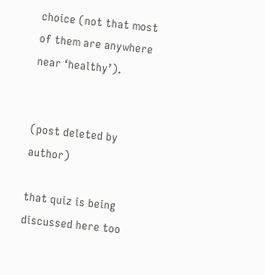choice (not that most of them are anywhere near ‘healthy’).


(post deleted by author)

that quiz is being discussed here too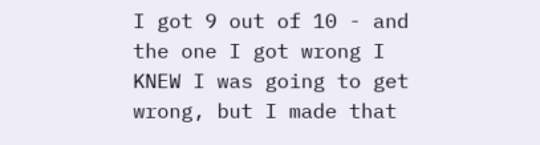I got 9 out of 10 - and the one I got wrong I KNEW I was going to get wrong, but I made that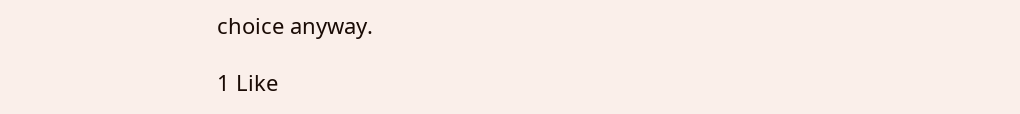choice anyway.

1 Like